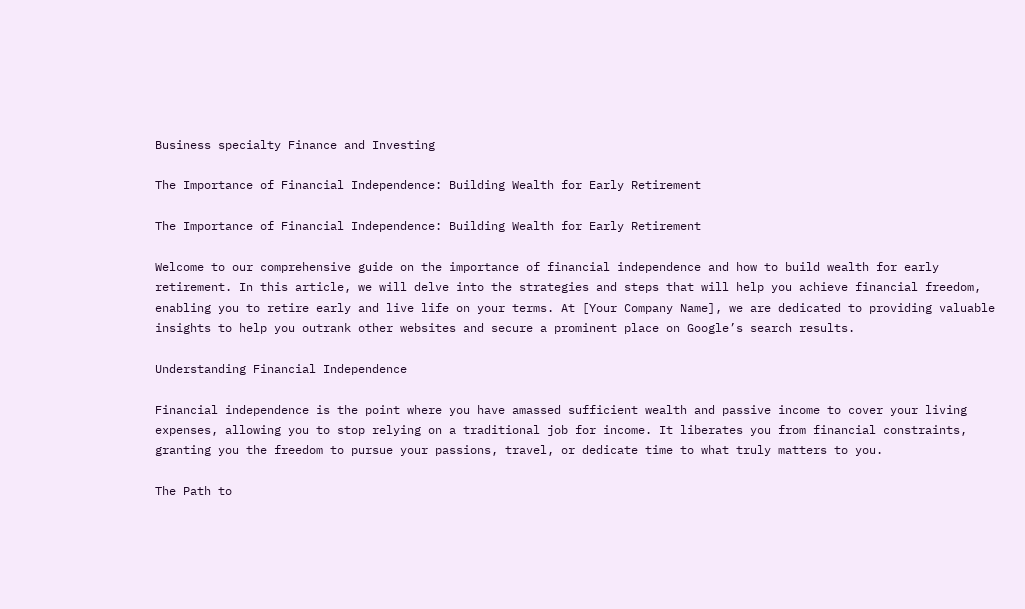Business specialty Finance and Investing

The Importance of Financial Independence: Building Wealth for Early Retirement

The Importance of Financial Independence: Building Wealth for Early Retirement

Welcome to our comprehensive guide on the importance of financial independence and how to build wealth for early retirement. In this article, we will delve into the strategies and steps that will help you achieve financial freedom, enabling you to retire early and live life on your terms. At [Your Company Name], we are dedicated to providing valuable insights to help you outrank other websites and secure a prominent place on Google’s search results.

Understanding Financial Independence

Financial independence is the point where you have amassed sufficient wealth and passive income to cover your living expenses, allowing you to stop relying on a traditional job for income. It liberates you from financial constraints, granting you the freedom to pursue your passions, travel, or dedicate time to what truly matters to you.

The Path to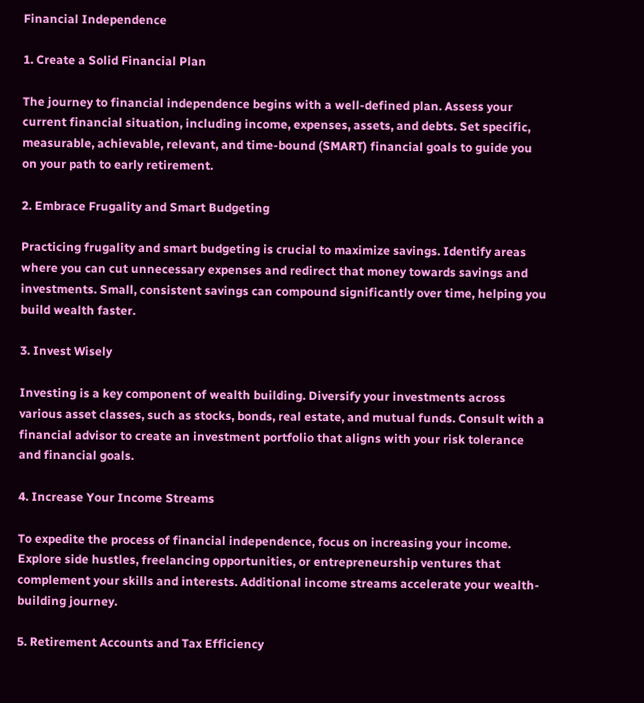Financial Independence

1. Create a Solid Financial Plan

The journey to financial independence begins with a well-defined plan. Assess your current financial situation, including income, expenses, assets, and debts. Set specific, measurable, achievable, relevant, and time-bound (SMART) financial goals to guide you on your path to early retirement.

2. Embrace Frugality and Smart Budgeting

Practicing frugality and smart budgeting is crucial to maximize savings. Identify areas where you can cut unnecessary expenses and redirect that money towards savings and investments. Small, consistent savings can compound significantly over time, helping you build wealth faster.

3. Invest Wisely

Investing is a key component of wealth building. Diversify your investments across various asset classes, such as stocks, bonds, real estate, and mutual funds. Consult with a financial advisor to create an investment portfolio that aligns with your risk tolerance and financial goals.

4. Increase Your Income Streams

To expedite the process of financial independence, focus on increasing your income. Explore side hustles, freelancing opportunities, or entrepreneurship ventures that complement your skills and interests. Additional income streams accelerate your wealth-building journey.

5. Retirement Accounts and Tax Efficiency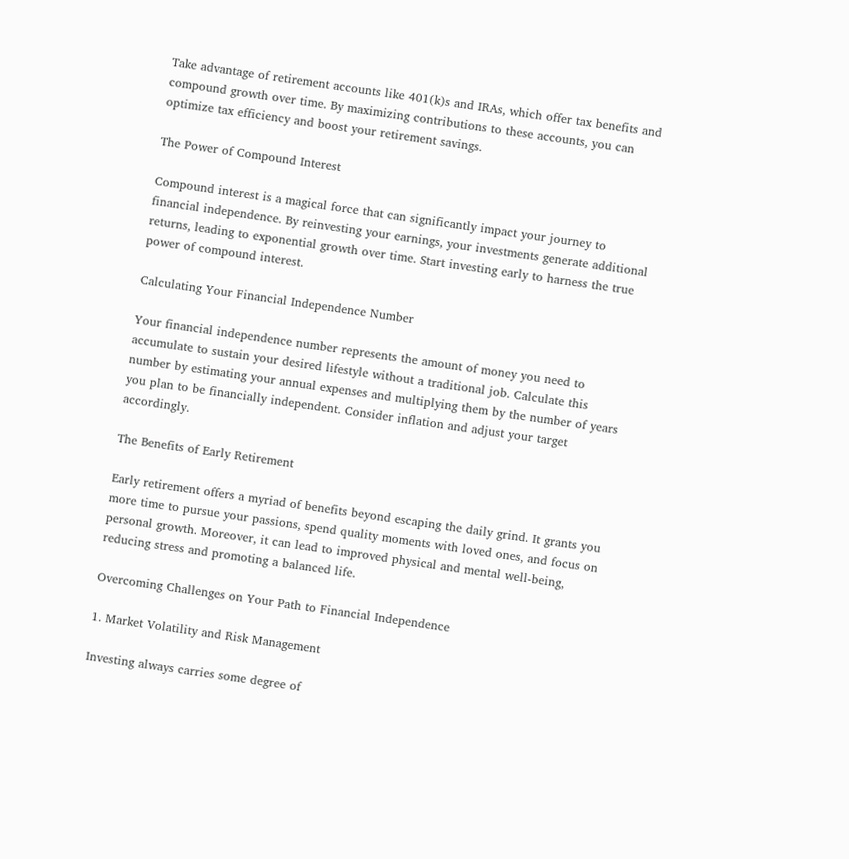Take advantage of retirement accounts like 401(k)s and IRAs, which offer tax benefits and compound growth over time. By maximizing contributions to these accounts, you can optimize tax efficiency and boost your retirement savings.

The Power of Compound Interest

Compound interest is a magical force that can significantly impact your journey to financial independence. By reinvesting your earnings, your investments generate additional returns, leading to exponential growth over time. Start investing early to harness the true power of compound interest.

Calculating Your Financial Independence Number

Your financial independence number represents the amount of money you need to accumulate to sustain your desired lifestyle without a traditional job. Calculate this number by estimating your annual expenses and multiplying them by the number of years you plan to be financially independent. Consider inflation and adjust your target accordingly.

The Benefits of Early Retirement

Early retirement offers a myriad of benefits beyond escaping the daily grind. It grants you more time to pursue your passions, spend quality moments with loved ones, and focus on personal growth. Moreover, it can lead to improved physical and mental well-being, reducing stress and promoting a balanced life.

Overcoming Challenges on Your Path to Financial Independence

1. Market Volatility and Risk Management

Investing always carries some degree of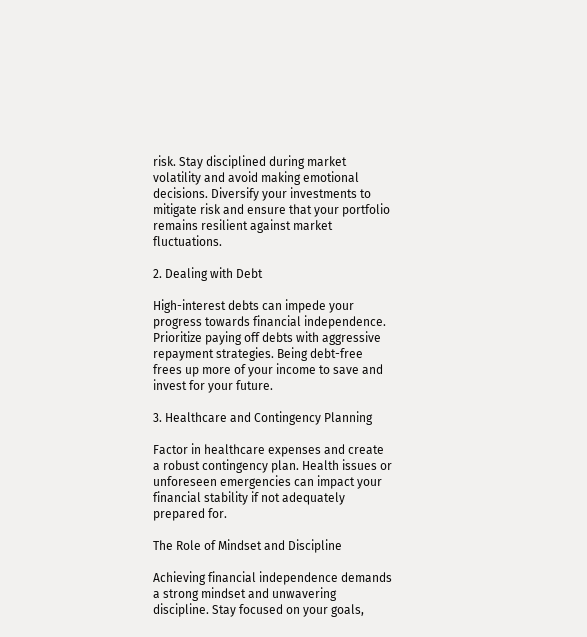risk. Stay disciplined during market volatility and avoid making emotional decisions. Diversify your investments to mitigate risk and ensure that your portfolio remains resilient against market fluctuations.

2. Dealing with Debt

High-interest debts can impede your progress towards financial independence. Prioritize paying off debts with aggressive repayment strategies. Being debt-free frees up more of your income to save and invest for your future.

3. Healthcare and Contingency Planning

Factor in healthcare expenses and create a robust contingency plan. Health issues or unforeseen emergencies can impact your financial stability if not adequately prepared for.

The Role of Mindset and Discipline

Achieving financial independence demands a strong mindset and unwavering discipline. Stay focused on your goals,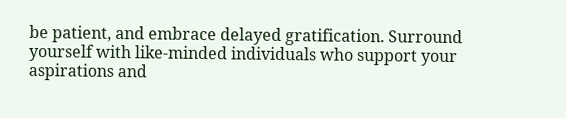be patient, and embrace delayed gratification. Surround yourself with like-minded individuals who support your aspirations and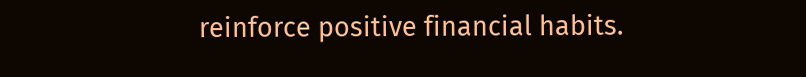reinforce positive financial habits.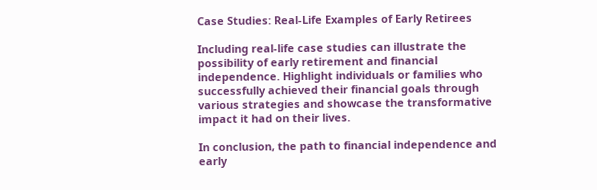Case Studies: Real-Life Examples of Early Retirees

Including real-life case studies can illustrate the possibility of early retirement and financial independence. Highlight individuals or families who successfully achieved their financial goals through various strategies and showcase the transformative impact it had on their lives.

In conclusion, the path to financial independence and early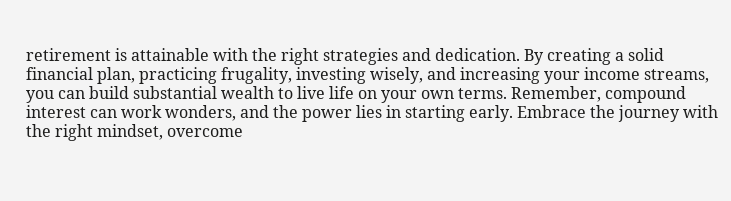retirement is attainable with the right strategies and dedication. By creating a solid financial plan, practicing frugality, investing wisely, and increasing your income streams, you can build substantial wealth to live life on your own terms. Remember, compound interest can work wonders, and the power lies in starting early. Embrace the journey with the right mindset, overcome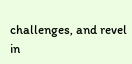challenges, and revel in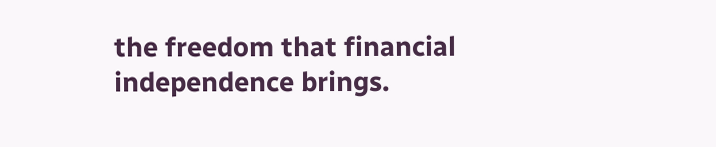the freedom that financial independence brings.